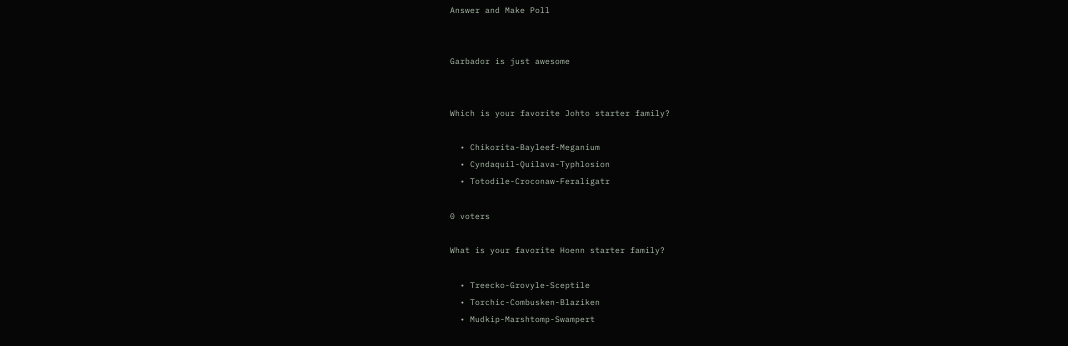Answer and Make Poll


Garbador is just awesome


Which is your favorite Johto starter family?

  • Chikorita-Bayleef-Meganium
  • Cyndaquil-Quilava-Typhlosion
  • Totodile-Croconaw-Feraligatr

0 voters

What is your favorite Hoenn starter family?

  • Treecko-Grovyle-Sceptile
  • Torchic-Combusken-Blaziken
  • Mudkip-Marshtomp-Swampert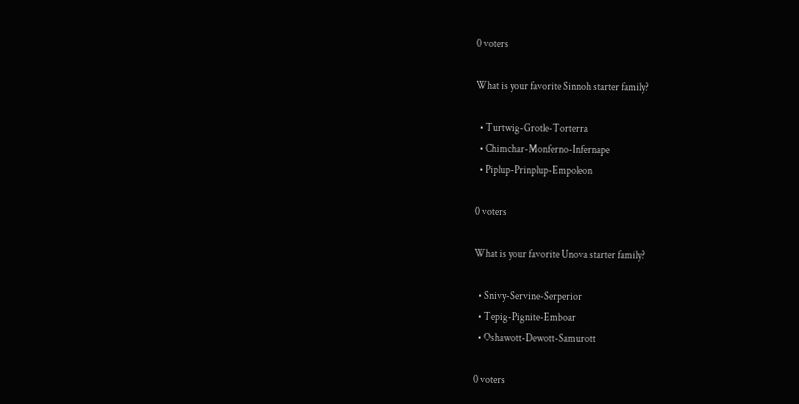0 voters

What is your favorite Sinnoh starter family?

  • Turtwig-Grotle-Torterra
  • Chimchar-Monferno-Infernape
  • Piplup-Prinplup-Empoleon

0 voters

What is your favorite Unova starter family?

  • Snivy-Servine-Serperior
  • Tepig-Pignite-Emboar
  • Oshawott-Dewott-Samurott

0 voters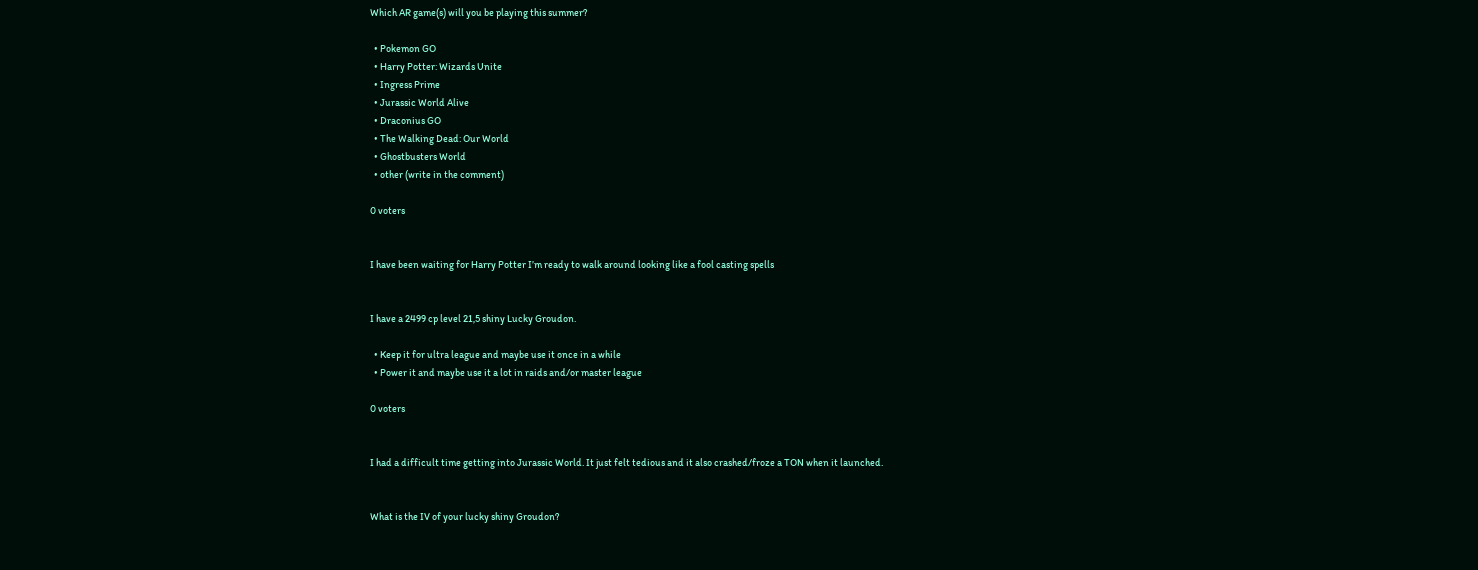Which AR game(s) will you be playing this summer?

  • Pokemon GO
  • Harry Potter: Wizards Unite
  • Ingress Prime
  • Jurassic World Alive
  • Draconius GO
  • The Walking Dead: Our World
  • Ghostbusters World
  • other (write in the comment)

0 voters


I have been waiting for Harry Potter I’m ready to walk around looking like a fool casting spells


I have a 2499 cp level 21,5 shiny Lucky Groudon.

  • Keep it for ultra league and maybe use it once in a while
  • Power it and maybe use it a lot in raids and/or master league

0 voters


I had a difficult time getting into Jurassic World. It just felt tedious and it also crashed/froze a TON when it launched.


What is the IV of your lucky shiny Groudon?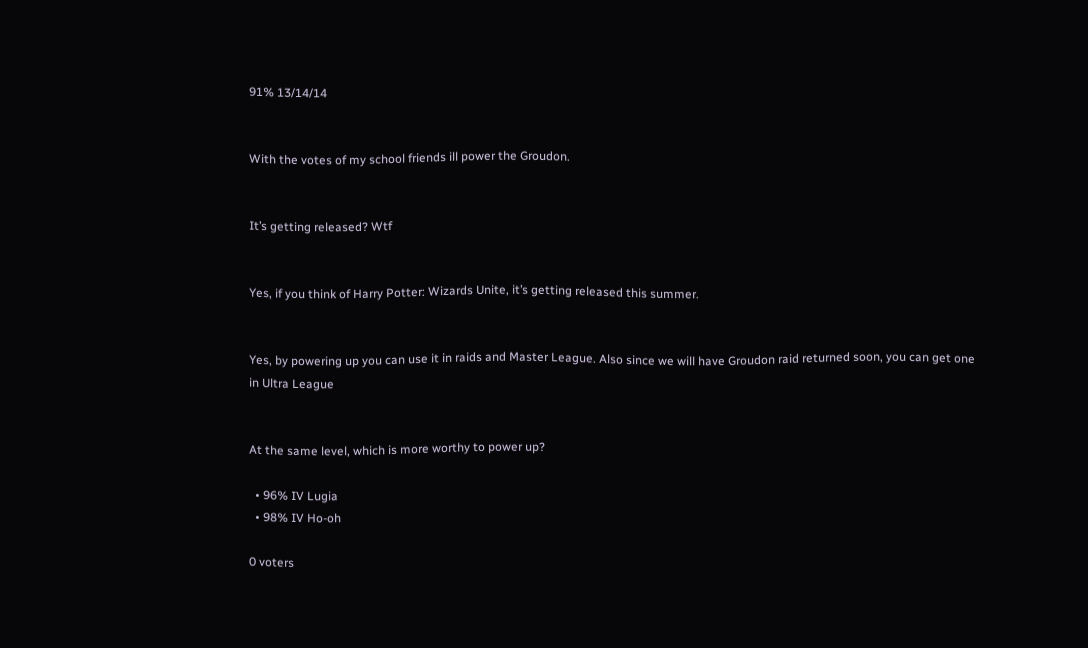91% 13/14/14


With the votes of my school friends ill power the Groudon.


It’s getting released? Wtf


Yes, if you think of Harry Potter: Wizards Unite, it’s getting released this summer.


Yes, by powering up you can use it in raids and Master League. Also since we will have Groudon raid returned soon, you can get one in Ultra League


At the same level, which is more worthy to power up?

  • 96% IV Lugia
  • 98% IV Ho-oh

0 voters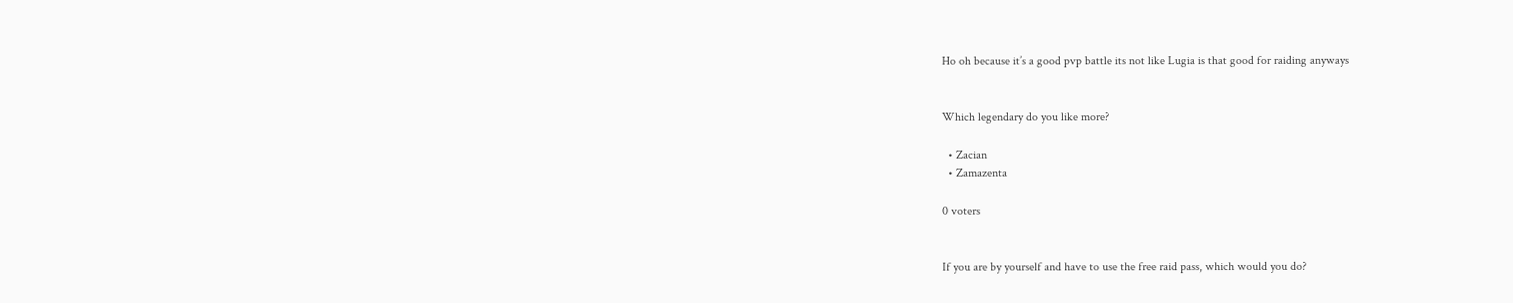Ho oh because it’s a good pvp battle its not like Lugia is that good for raiding anyways


Which legendary do you like more?

  • Zacian
  • Zamazenta

0 voters


If you are by yourself and have to use the free raid pass, which would you do?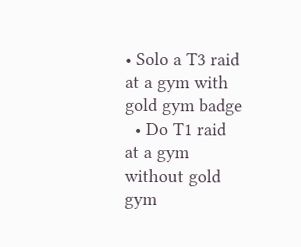• Solo a T3 raid at a gym with gold gym badge
  • Do T1 raid at a gym without gold gym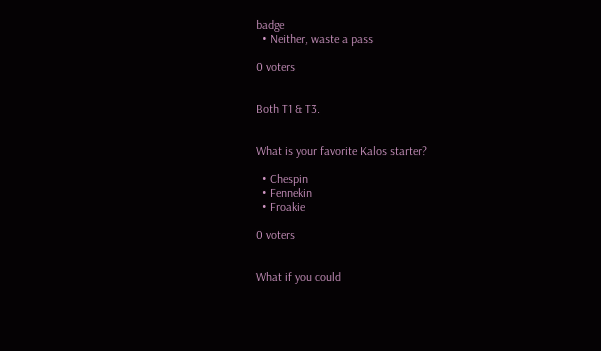badge
  • Neither, waste a pass

0 voters


Both T1 & T3.


What is your favorite Kalos starter?

  • Chespin
  • Fennekin
  • Froakie

0 voters


What if you could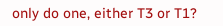only do one, either T3 or T1?